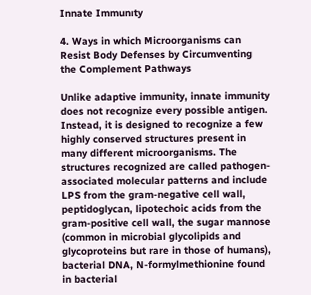Innate Immunıty

4. Ways in which Microorganisms can Resist Body Defenses by Circumventing the Complement Pathways

Unlike adaptive immunity, innate immunity does not recognize every possible antigen. Instead, it is designed to recognize a few highly conserved structures present in many different microorganisms. The structures recognized are called pathogen-associated molecular patterns and include LPS from the gram-negative cell wall, peptidoglycan, lipotechoic acids from the gram-positive cell wall, the sugar mannose (common in microbial glycolipids and glycoproteins but rare in those of humans), bacterial DNA, N-formylmethionine found in bacterial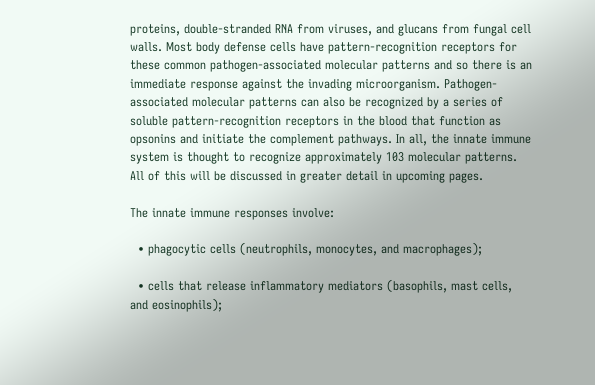proteins, double-stranded RNA from viruses, and glucans from fungal cell walls. Most body defense cells have pattern-recognition receptors for these common pathogen-associated molecular patterns and so there is an immediate response against the invading microorganism. Pathogen-associated molecular patterns can also be recognized by a series of soluble pattern-recognition receptors in the blood that function as opsonins and initiate the complement pathways. In all, the innate immune system is thought to recognize approximately 103 molecular patterns. All of this will be discussed in greater detail in upcoming pages.

The innate immune responses involve:

  • phagocytic cells (neutrophils, monocytes, and macrophages);

  • cells that release inflammatory mediators (basophils, mast cells, and eosinophils);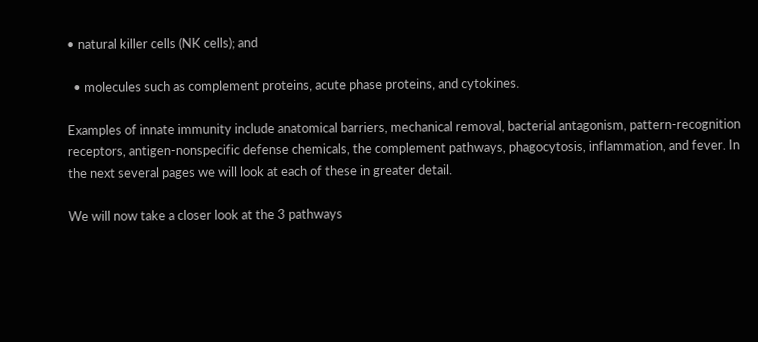• natural killer cells (NK cells); and

  • molecules such as complement proteins, acute phase proteins, and cytokines.

Examples of innate immunity include anatomical barriers, mechanical removal, bacterial antagonism, pattern-recognition receptors, antigen-nonspecific defense chemicals, the complement pathways, phagocytosis, inflammation, and fever. In the next several pages we will look at each of these in greater detail.

We will now take a closer look at the 3 pathways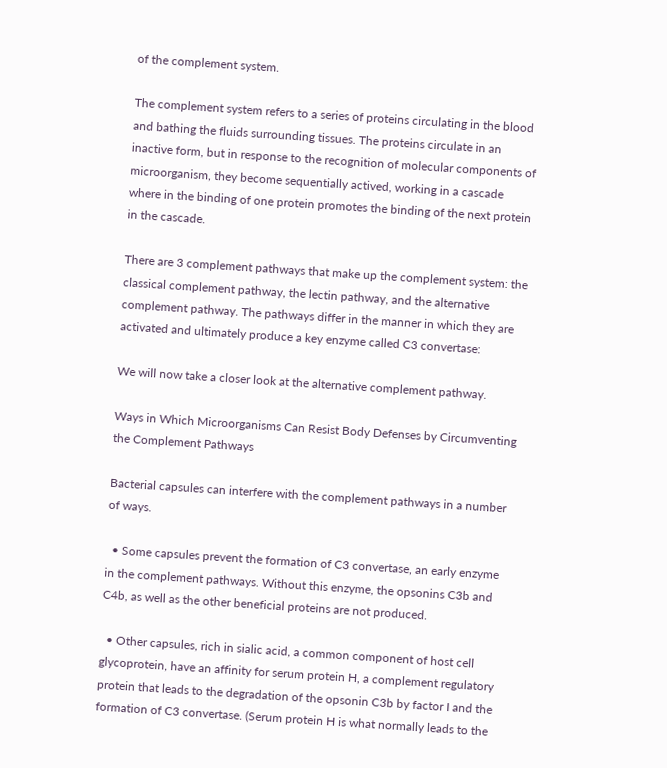of the complement system.

The complement system refers to a series of proteins circulating in the blood and bathing the fluids surrounding tissues. The proteins circulate in an inactive form, but in response to the recognition of molecular components of microorganism, they become sequentially actived, working in a cascade where in the binding of one protein promotes the binding of the next protein in the cascade.

There are 3 complement pathways that make up the complement system: the classical complement pathway, the lectin pathway, and the alternative complement pathway. The pathways differ in the manner in which they are activated and ultimately produce a key enzyme called C3 convertase:

We will now take a closer look at the alternative complement pathway.

Ways in Which Microorganisms Can Resist Body Defenses by Circumventing the Complement Pathways

Bacterial capsules can interfere with the complement pathways in a number of ways.

  • Some capsules prevent the formation of C3 convertase, an early enzyme in the complement pathways. Without this enzyme, the opsonins C3b and C4b, as well as the other beneficial proteins are not produced.

  • Other capsules, rich in sialic acid, a common component of host cell glycoprotein, have an affinity for serum protein H, a complement regulatory protein that leads to the degradation of the opsonin C3b by factor I and the formation of C3 convertase. (Serum protein H is what normally leads to the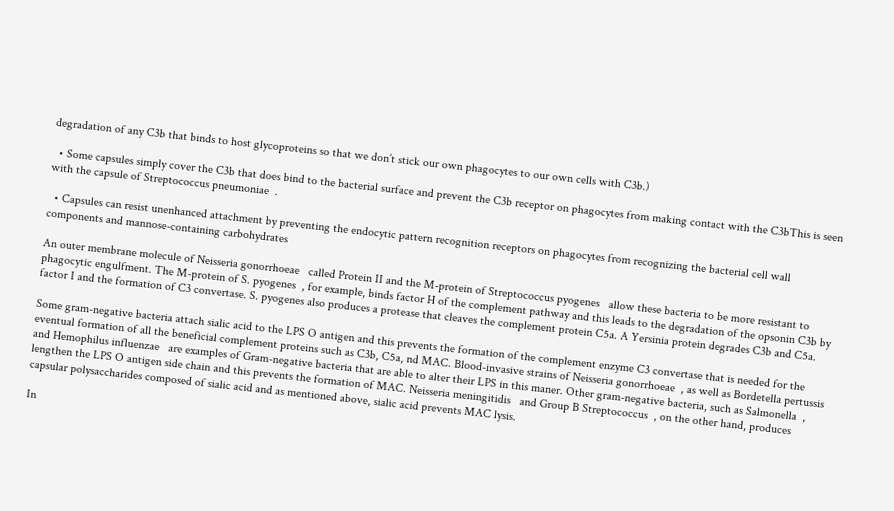degradation of any C3b that binds to host glycoproteins so that we don’t stick our own phagocytes to our own cells with C3b.)

  • Some capsules simply cover the C3b that does bind to the bacterial surface and prevent the C3b receptor on phagocytes from making contact with the C3bThis is seen with the capsule of Streptococcus pneumoniae  .

  • Capsules can resist unenhanced attachment by preventing the endocytic pattern recognition receptors on phagocytes from recognizing the bacterial cell wall components and mannose-containing carbohydrates

An outer membrane molecule of Neisseria gonorrhoeae   called Protein II and the M-protein of Streptococcus pyogenes   allow these bacteria to be more resistant to phagocytic engulfment. The M-protein of S. pyogenes  , for example, binds factor H of the complement pathway and this leads to the degradation of the opsonin C3b by factor I and the formation of C3 convertase. S. pyogenes also produces a protease that cleaves the complement protein C5a. A Yersinia protein degrades C3b and C5a.

Some gram-negative bacteria attach sialic acid to the LPS O antigen and this prevents the formation of the complement enzyme C3 convertase that is needed for the eventual formation of all the beneficial complement proteins such as C3b, C5a, nd MAC. Blood-invasive strains of Neisseria gonorrhoeae  , as well as Bordetella pertussis   and Hemophilus influenzae   are examples of Gram-negative bacteria that are able to alter their LPS in this maner. Other gram-negative bacteria, such as Salmonella  , lengthen the LPS O antigen side chain and this prevents the formation of MAC. Neisseria meningitidis   and Group B Streptococcus  , on the other hand, produces capsular polysaccharides composed of sialic acid and as mentioned above, sialic acid prevents MAC lysis.

In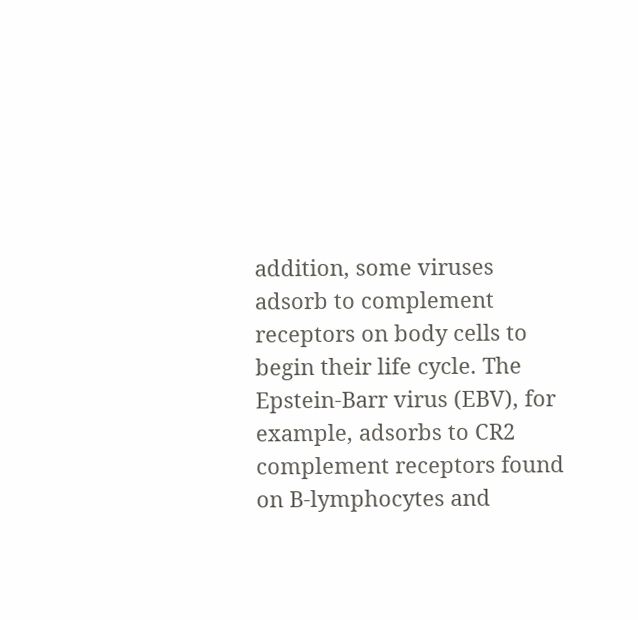addition, some viruses adsorb to complement receptors on body cells to begin their life cycle. The Epstein-Barr virus (EBV), for example, adsorbs to CR2 complement receptors found on B-lymphocytes and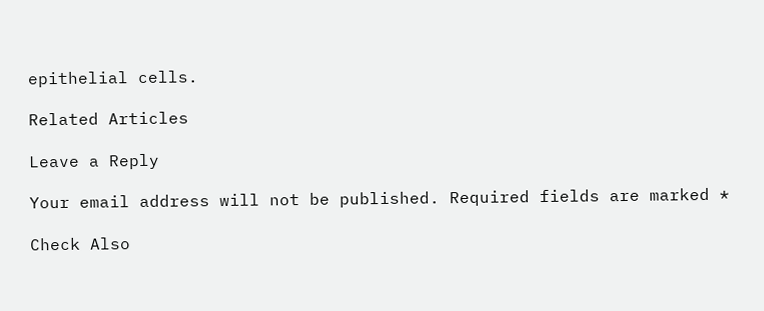epithelial cells.

Related Articles

Leave a Reply

Your email address will not be published. Required fields are marked *

Check Also